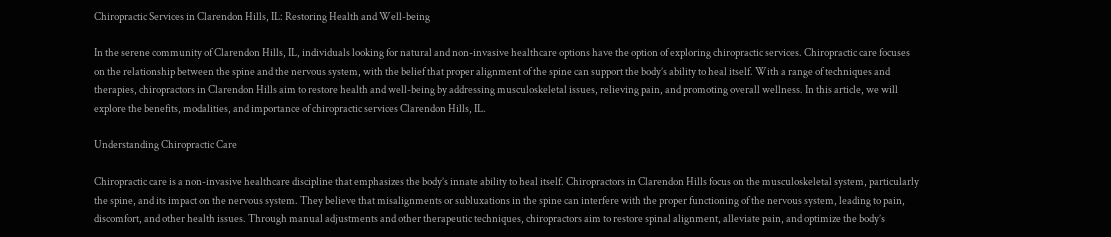Chiropractic Services in Clarendon Hills, IL: Restoring Health and Well-being

In the serene community of Clarendon Hills, IL, individuals looking for natural and non-invasive healthcare options have the option of exploring chiropractic services. Chiropractic care focuses on the relationship between the spine and the nervous system, with the belief that proper alignment of the spine can support the body’s ability to heal itself. With a range of techniques and therapies, chiropractors in Clarendon Hills aim to restore health and well-being by addressing musculoskeletal issues, relieving pain, and promoting overall wellness. In this article, we will explore the benefits, modalities, and importance of chiropractic services Clarendon Hills, IL.

Understanding Chiropractic Care

Chiropractic care is a non-invasive healthcare discipline that emphasizes the body’s innate ability to heal itself. Chiropractors in Clarendon Hills focus on the musculoskeletal system, particularly the spine, and its impact on the nervous system. They believe that misalignments or subluxations in the spine can interfere with the proper functioning of the nervous system, leading to pain, discomfort, and other health issues. Through manual adjustments and other therapeutic techniques, chiropractors aim to restore spinal alignment, alleviate pain, and optimize the body’s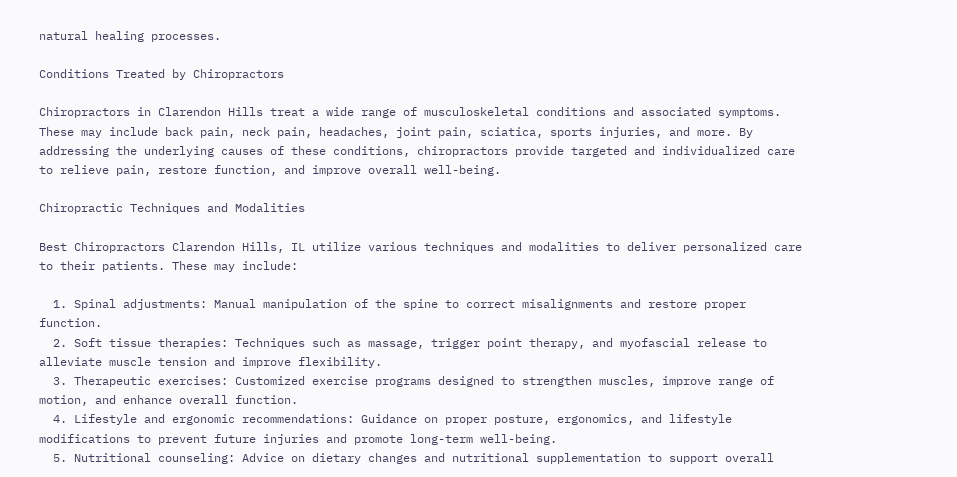natural healing processes.

Conditions Treated by Chiropractors

Chiropractors in Clarendon Hills treat a wide range of musculoskeletal conditions and associated symptoms. These may include back pain, neck pain, headaches, joint pain, sciatica, sports injuries, and more. By addressing the underlying causes of these conditions, chiropractors provide targeted and individualized care to relieve pain, restore function, and improve overall well-being.

Chiropractic Techniques and Modalities

Best Chiropractors Clarendon Hills, IL utilize various techniques and modalities to deliver personalized care to their patients. These may include:

  1. Spinal adjustments: Manual manipulation of the spine to correct misalignments and restore proper function.
  2. Soft tissue therapies: Techniques such as massage, trigger point therapy, and myofascial release to alleviate muscle tension and improve flexibility.
  3. Therapeutic exercises: Customized exercise programs designed to strengthen muscles, improve range of motion, and enhance overall function.
  4. Lifestyle and ergonomic recommendations: Guidance on proper posture, ergonomics, and lifestyle modifications to prevent future injuries and promote long-term well-being.
  5. Nutritional counseling: Advice on dietary changes and nutritional supplementation to support overall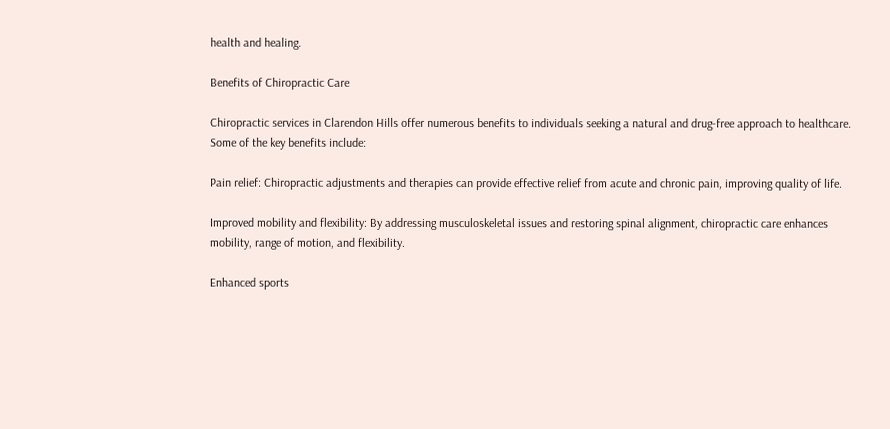health and healing.

Benefits of Chiropractic Care

Chiropractic services in Clarendon Hills offer numerous benefits to individuals seeking a natural and drug-free approach to healthcare. Some of the key benefits include:

Pain relief: Chiropractic adjustments and therapies can provide effective relief from acute and chronic pain, improving quality of life.

Improved mobility and flexibility: By addressing musculoskeletal issues and restoring spinal alignment, chiropractic care enhances mobility, range of motion, and flexibility.

Enhanced sports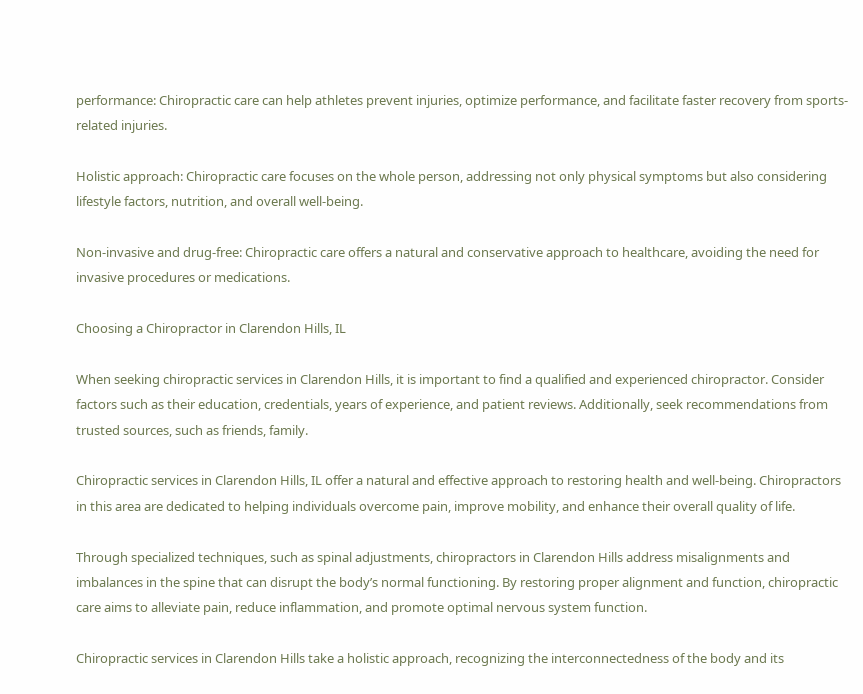performance: Chiropractic care can help athletes prevent injuries, optimize performance, and facilitate faster recovery from sports-related injuries.

Holistic approach: Chiropractic care focuses on the whole person, addressing not only physical symptoms but also considering lifestyle factors, nutrition, and overall well-being.

Non-invasive and drug-free: Chiropractic care offers a natural and conservative approach to healthcare, avoiding the need for invasive procedures or medications.

Choosing a Chiropractor in Clarendon Hills, IL

When seeking chiropractic services in Clarendon Hills, it is important to find a qualified and experienced chiropractor. Consider factors such as their education, credentials, years of experience, and patient reviews. Additionally, seek recommendations from trusted sources, such as friends, family.

Chiropractic services in Clarendon Hills, IL offer a natural and effective approach to restoring health and well-being. Chiropractors in this area are dedicated to helping individuals overcome pain, improve mobility, and enhance their overall quality of life.

Through specialized techniques, such as spinal adjustments, chiropractors in Clarendon Hills address misalignments and imbalances in the spine that can disrupt the body’s normal functioning. By restoring proper alignment and function, chiropractic care aims to alleviate pain, reduce inflammation, and promote optimal nervous system function.

Chiropractic services in Clarendon Hills take a holistic approach, recognizing the interconnectedness of the body and its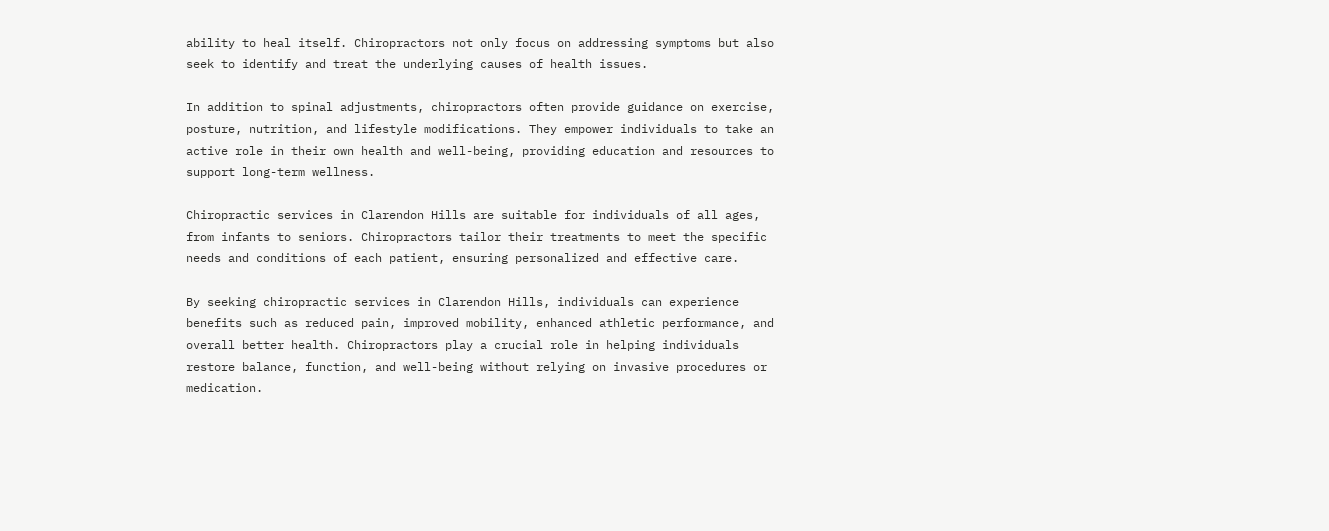ability to heal itself. Chiropractors not only focus on addressing symptoms but also seek to identify and treat the underlying causes of health issues.

In addition to spinal adjustments, chiropractors often provide guidance on exercise, posture, nutrition, and lifestyle modifications. They empower individuals to take an active role in their own health and well-being, providing education and resources to support long-term wellness.

Chiropractic services in Clarendon Hills are suitable for individuals of all ages, from infants to seniors. Chiropractors tailor their treatments to meet the specific needs and conditions of each patient, ensuring personalized and effective care.

By seeking chiropractic services in Clarendon Hills, individuals can experience benefits such as reduced pain, improved mobility, enhanced athletic performance, and overall better health. Chiropractors play a crucial role in helping individuals restore balance, function, and well-being without relying on invasive procedures or medication.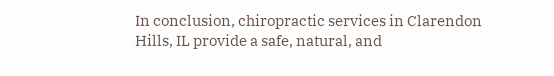In conclusion, chiropractic services in Clarendon Hills, IL provide a safe, natural, and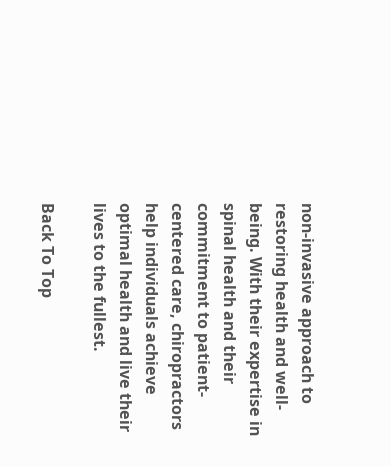non-invasive approach to restoring health and well-being. With their expertise in spinal health and their commitment to patient-centered care, chiropractors help individuals achieve optimal health and live their lives to the fullest.

Back To Top